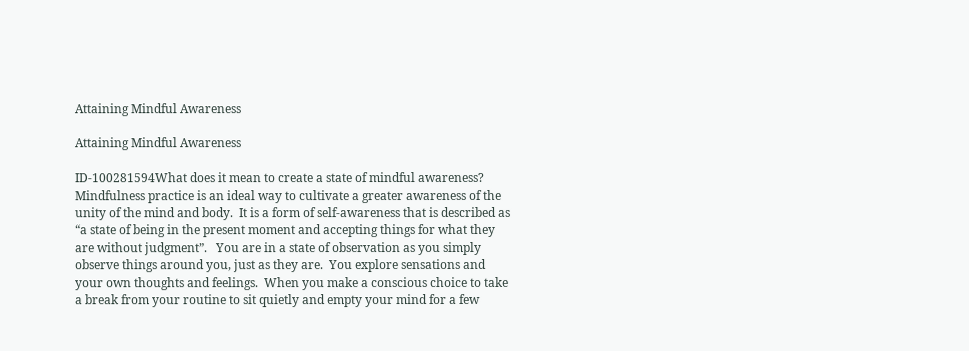Attaining Mindful Awareness

Attaining Mindful Awareness

ID-100281594What does it mean to create a state of mindful awareness?  Mindfulness practice is an ideal way to cultivate a greater awareness of the unity of the mind and body.  It is a form of self-awareness that is described as “a state of being in the present moment and accepting things for what they are without judgment”.   You are in a state of observation as you simply observe things around you, just as they are.  You explore sensations and your own thoughts and feelings.  When you make a conscious choice to take a break from your routine to sit quietly and empty your mind for a few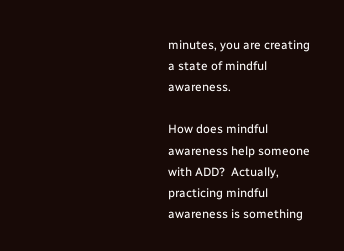minutes, you are creating a state of mindful awareness.

How does mindful awareness help someone with ADD?  Actually, practicing mindful awareness is something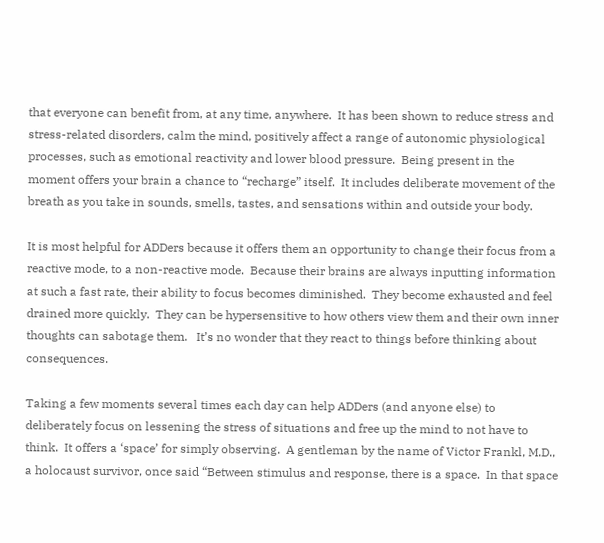that everyone can benefit from, at any time, anywhere.  It has been shown to reduce stress and stress-related disorders, calm the mind, positively affect a range of autonomic physiological processes, such as emotional reactivity and lower blood pressure.  Being present in the moment offers your brain a chance to “recharge” itself.  It includes deliberate movement of the breath as you take in sounds, smells, tastes, and sensations within and outside your body.

It is most helpful for ADDers because it offers them an opportunity to change their focus from a reactive mode, to a non-reactive mode.  Because their brains are always inputting information at such a fast rate, their ability to focus becomes diminished.  They become exhausted and feel drained more quickly.  They can be hypersensitive to how others view them and their own inner thoughts can sabotage them.   It’s no wonder that they react to things before thinking about consequences.

Taking a few moments several times each day can help ADDers (and anyone else) to deliberately focus on lessening the stress of situations and free up the mind to not have to think.  It offers a ‘space’ for simply observing.  A gentleman by the name of Victor Frankl, M.D., a holocaust survivor, once said “Between stimulus and response, there is a space.  In that space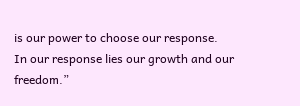is our power to choose our response.  In our response lies our growth and our freedom.”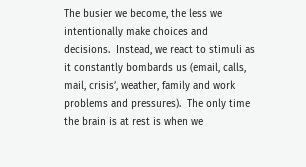The busier we become, the less we intentionally make choices and decisions.  Instead, we react to stimuli as it constantly bombards us (email, calls, mail, crisis’, weather, family and work problems and pressures).  The only time the brain is at rest is when we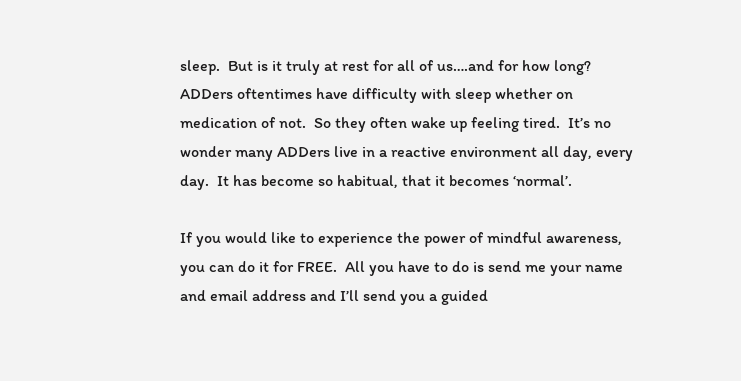sleep.  But is it truly at rest for all of us….and for how long?  ADDers oftentimes have difficulty with sleep whether on medication of not.  So they often wake up feeling tired.  It’s no wonder many ADDers live in a reactive environment all day, every day.  It has become so habitual, that it becomes ‘normal’.

If you would like to experience the power of mindful awareness, you can do it for FREE.  All you have to do is send me your name and email address and I’ll send you a guided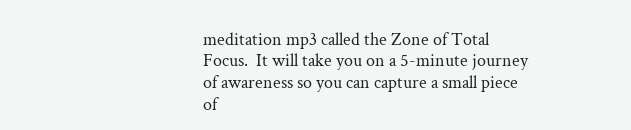meditation mp3 called the Zone of Total Focus.  It will take you on a 5-minute journey of awareness so you can capture a small piece of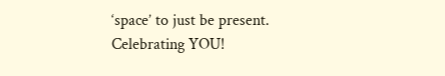‘space’ to just be present.
Celebrating YOU!